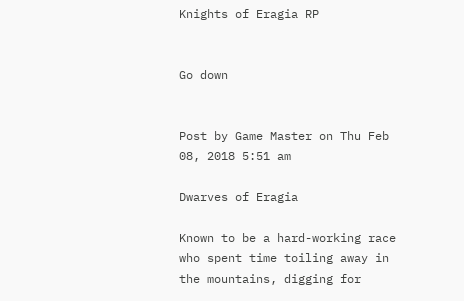Knights of Eragia RP


Go down


Post by Game Master on Thu Feb 08, 2018 5:51 am

Dwarves of Eragia

Known to be a hard-working race who spent time toiling away in the mountains, digging for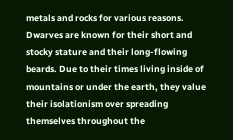metals and rocks for various reasons. Dwarves are known for their short and stocky stature and their long-flowing beards. Due to their times living inside of mountains or under the earth, they value their isolationism over spreading themselves throughout the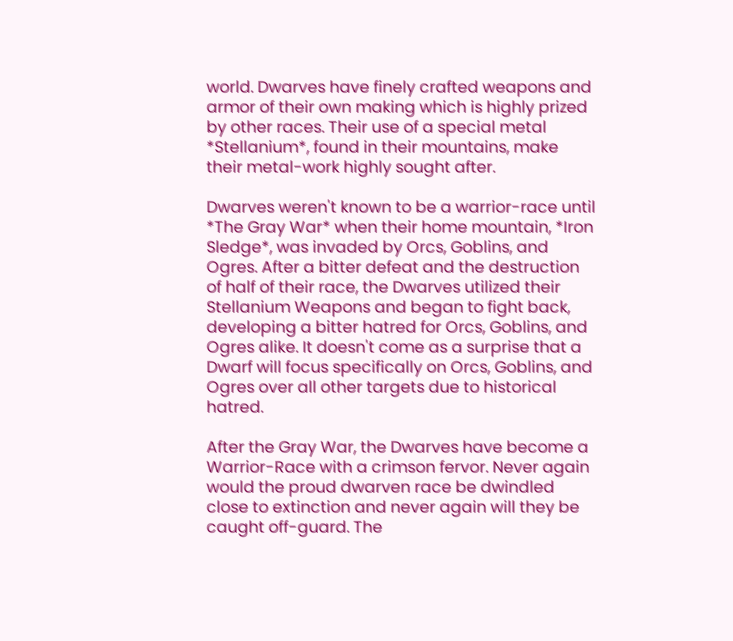world. Dwarves have finely crafted weapons and armor of their own making which is highly prized by other races. Their use of a special metal *Stellanium*, found in their mountains, make their metal-work highly sought after.

Dwarves weren't known to be a warrior-race until *The Gray War* when their home mountain, *Iron Sledge*, was invaded by Orcs, Goblins, and Ogres. After a bitter defeat and the destruction of half of their race, the Dwarves utilized their Stellanium Weapons and began to fight back, developing a bitter hatred for Orcs, Goblins, and Ogres alike. It doesn't come as a surprise that a Dwarf will focus specifically on Orcs, Goblins, and Ogres over all other targets due to historical hatred.

After the Gray War, the Dwarves have become a Warrior-Race with a crimson fervor. Never again would the proud dwarven race be dwindled close to extinction and never again will they be caught off-guard. The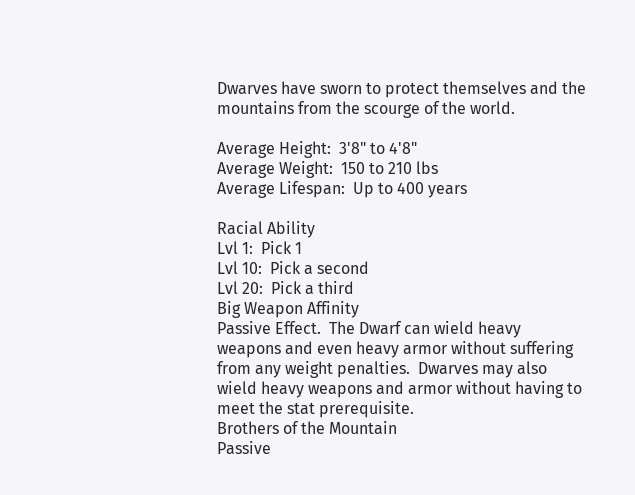Dwarves have sworn to protect themselves and the mountains from the scourge of the world.

Average Height:  3'8" to 4'8"
Average Weight:  150 to 210 lbs
Average Lifespan:  Up to 400 years

Racial Ability
Lvl 1:  Pick 1
Lvl 10:  Pick a second
Lvl 20:  Pick a third
Big Weapon Affinity
Passive Effect.  The Dwarf can wield heavy weapons and even heavy armor without suffering from any weight penalties.  Dwarves may also wield heavy weapons and armor without having to meet the stat prerequisite.
Brothers of the Mountain
Passive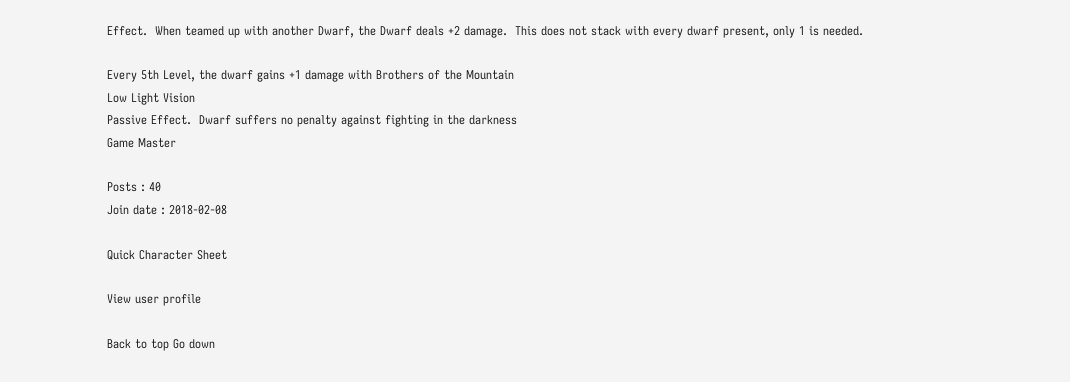Effect.  When teamed up with another Dwarf, the Dwarf deals +2 damage.  This does not stack with every dwarf present, only 1 is needed.

Every 5th Level, the dwarf gains +1 damage with Brothers of the Mountain
Low Light Vision
Passive Effect.  Dwarf suffers no penalty against fighting in the darkness
Game Master

Posts : 40
Join date : 2018-02-08

Quick Character Sheet

View user profile

Back to top Go down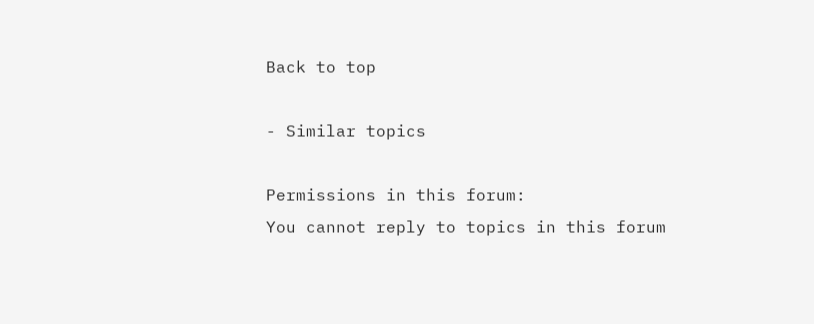Back to top

- Similar topics

Permissions in this forum:
You cannot reply to topics in this forum